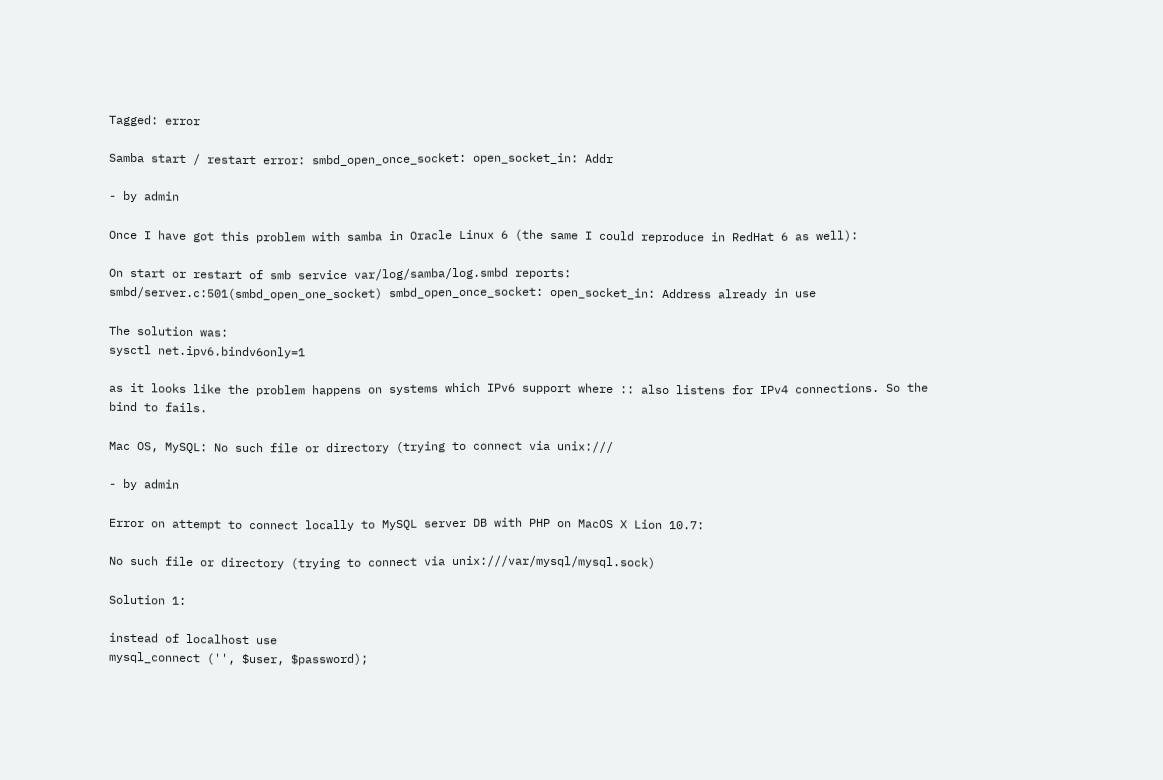Tagged: error

Samba start / restart error: smbd_open_once_socket: open_socket_in: Addr

- by admin

Once I have got this problem with samba in Oracle Linux 6 (the same I could reproduce in RedHat 6 as well):

On start or restart of smb service var/log/samba/log.smbd reports:
smbd/server.c:501(smbd_open_one_socket) smbd_open_once_socket: open_socket_in: Address already in use

The solution was:
sysctl net.ipv6.bindv6only=1

as it looks like the problem happens on systems which IPv6 support where :: also listens for IPv4 connections. So the bind to fails.

Mac OS, MySQL: No such file or directory (trying to connect via unix:///

- by admin

Error on attempt to connect locally to MySQL server DB with PHP on MacOS X Lion 10.7:

No such file or directory (trying to connect via unix:///var/mysql/mysql.sock)

Solution 1:

instead of localhost use
mysql_connect ('', $user, $password);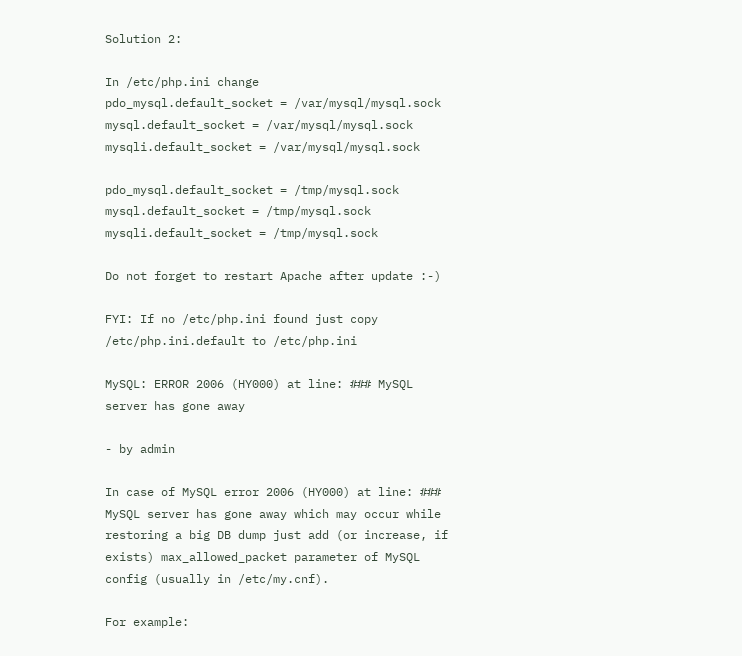Solution 2:

In /etc/php.ini change
pdo_mysql.default_socket = /var/mysql/mysql.sock
mysql.default_socket = /var/mysql/mysql.sock
mysqli.default_socket = /var/mysql/mysql.sock

pdo_mysql.default_socket = /tmp/mysql.sock
mysql.default_socket = /tmp/mysql.sock
mysqli.default_socket = /tmp/mysql.sock

Do not forget to restart Apache after update :-)

FYI: If no /etc/php.ini found just copy /etc/php.ini.default to /etc/php.ini

MySQL: ERROR 2006 (HY000) at line: ### MySQL server has gone away

- by admin

In case of MySQL error 2006 (HY000) at line: ### MySQL server has gone away which may occur while restoring a big DB dump just add (or increase, if exists) max_allowed_packet parameter of MySQL config (usually in /etc/my.cnf).

For example: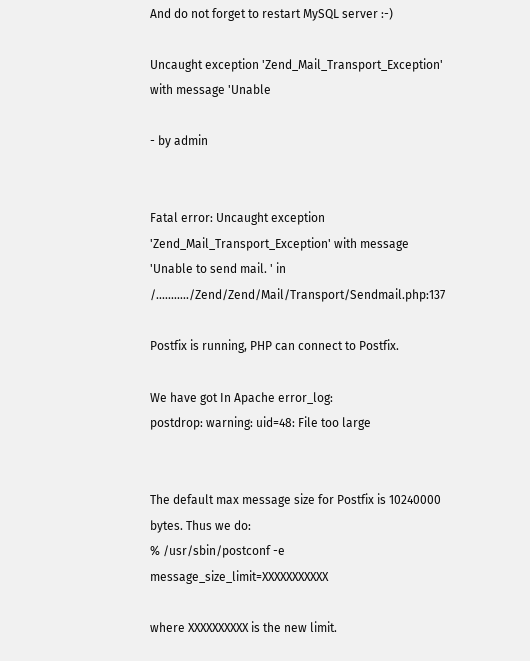And do not forget to restart MySQL server :-)

Uncaught exception 'Zend_Mail_Transport_Exception' with message 'Unable

- by admin


Fatal error: Uncaught exception 'Zend_Mail_Transport_Exception' with message 'Unable to send mail. ' in /.........../Zend/Zend/Mail/Transport/Sendmail.php:137

Postfix is running, PHP can connect to Postfix.

We have got In Apache error_log:
postdrop: warning: uid=48: File too large


The default max message size for Postfix is 10240000 bytes. Thus we do:
% /usr/sbin/postconf -e message_size_limit=XXXXXXXXXXX

where XXXXXXXXXX is the new limit.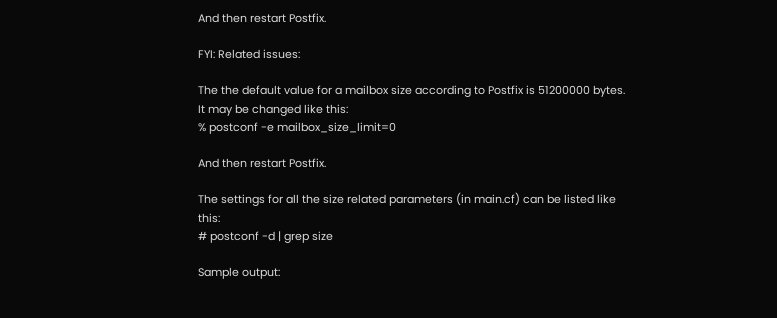And then restart Postfix.

FYI: Related issues:

The the default value for a mailbox size according to Postfix is 51200000 bytes. It may be changed like this:
% postconf -e mailbox_size_limit=0

And then restart Postfix.

The settings for all the size related parameters (in main.cf) can be listed like this:
# postconf -d | grep size

Sample output: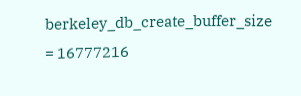berkeley_db_create_buffer_size = 16777216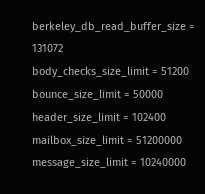berkeley_db_read_buffer_size = 131072
body_checks_size_limit = 51200
bounce_size_limit = 50000
header_size_limit = 102400
mailbox_size_limit = 51200000
message_size_limit = 10240000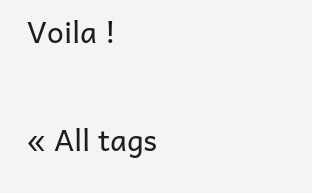Voila !

« All tags